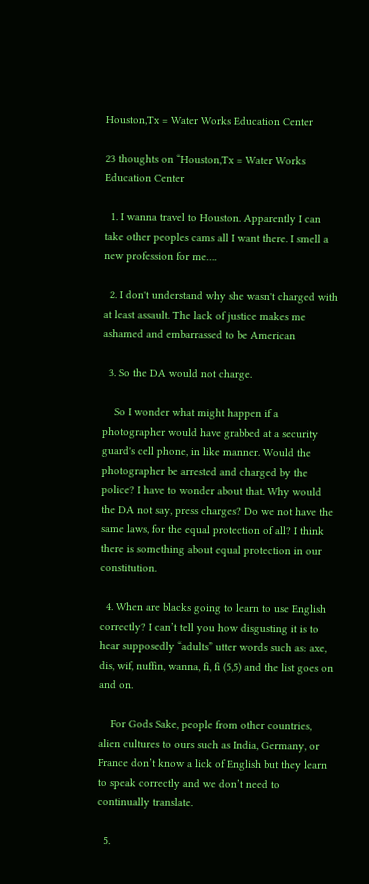Houston,Tx = Water Works Education Center

23 thoughts on “Houston,Tx = Water Works Education Center

  1. I wanna travel to Houston. Apparently I can take other peoples cams all I want there. I smell a new profession for me….

  2. I don't understand why she wasn't charged with at least assault. The lack of justice makes me ashamed and embarrassed to be American

  3. So the DA would not charge.

    So I wonder what might happen if a photographer would have grabbed at a security guard's cell phone, in like manner. Would the photographer be arrested and charged by the police? I have to wonder about that. Why would the DA not say, press charges? Do we not have the same laws, for the equal protection of all? I think there is something about equal protection in our constitution.

  4. When are blacks going to learn to use English correctly? I can’t tell you how disgusting it is to hear supposedly “adults” utter words such as: axe, dis, wif, nuffin, wanna, fi, fi (5,5) and the list goes on and on.

    For Gods Sake, people from other countries, alien cultures to ours such as India, Germany, or France don’t know a lick of English but they learn to speak correctly and we don’t need to continually translate.

  5.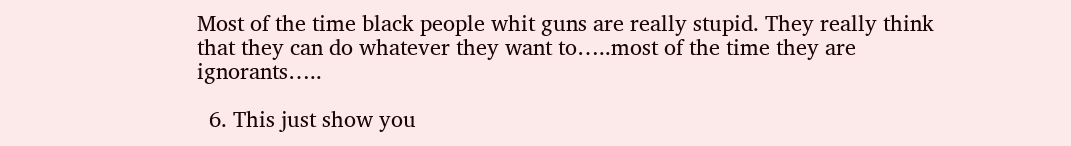Most of the time black people whit guns are really stupid. They really think that they can do whatever they want to…..most of the time they are ignorants…..

  6. This just show you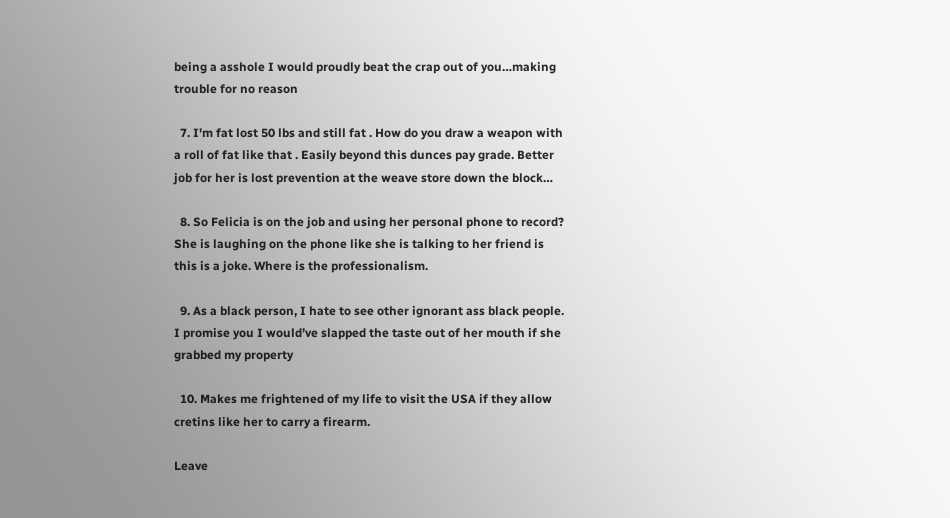being a asshole I would proudly beat the crap out of you…making trouble for no reason

  7. I'm fat lost 50 lbs and still fat . How do you draw a weapon with a roll of fat like that . Easily beyond this dunces pay grade. Better job for her is lost prevention at the weave store down the block…

  8. So Felicia is on the job and using her personal phone to record? She is laughing on the phone like she is talking to her friend is this is a joke. Where is the professionalism.

  9. As a black person, I hate to see other ignorant ass black people. I promise you I would’ve slapped the taste out of her mouth if she grabbed my property

  10. Makes me frightened of my life to visit the USA if they allow cretins like her to carry a firearm.

Leave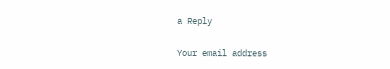a Reply

Your email address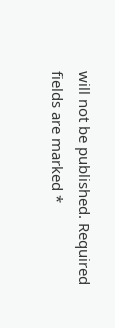will not be published. Required fields are marked *